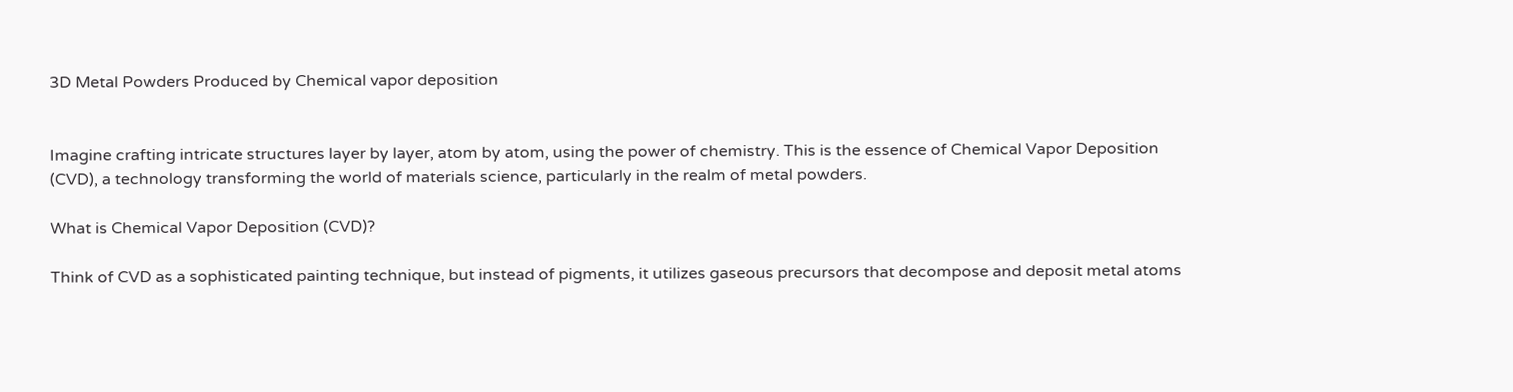3D Metal Powders Produced by Chemical vapor deposition


Imagine crafting intricate structures layer by layer, atom by atom, using the power of chemistry. This is the essence of Chemical Vapor Deposition (CVD), a technology transforming the world of materials science, particularly in the realm of metal powders.

What is Chemical Vapor Deposition (CVD)?

Think of CVD as a sophisticated painting technique, but instead of pigments, it utilizes gaseous precursors that decompose and deposit metal atoms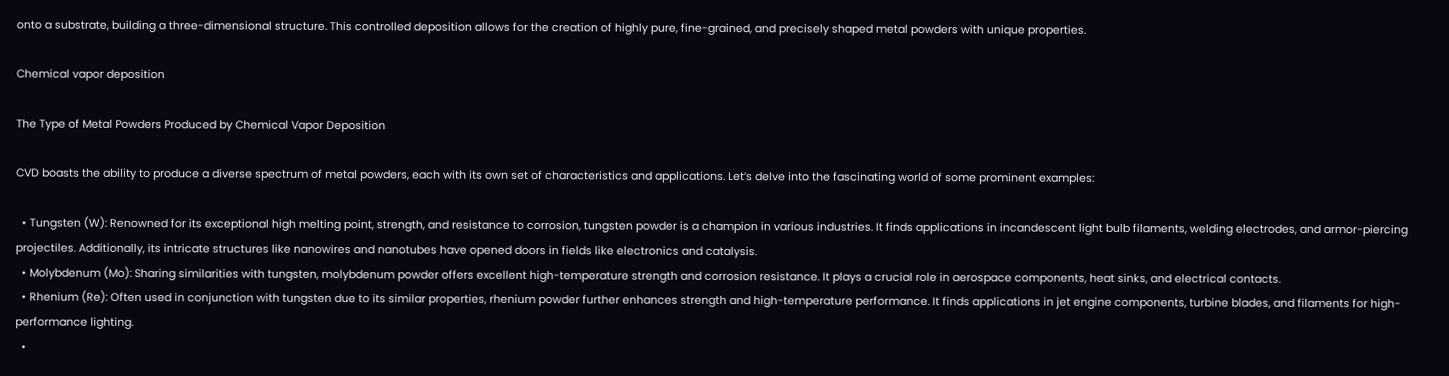onto a substrate, building a three-dimensional structure. This controlled deposition allows for the creation of highly pure, fine-grained, and precisely shaped metal powders with unique properties.

Chemical vapor deposition

The Type of Metal Powders Produced by Chemical Vapor Deposition

CVD boasts the ability to produce a diverse spectrum of metal powders, each with its own set of characteristics and applications. Let’s delve into the fascinating world of some prominent examples:

  • Tungsten (W): Renowned for its exceptional high melting point, strength, and resistance to corrosion, tungsten powder is a champion in various industries. It finds applications in incandescent light bulb filaments, welding electrodes, and armor-piercing projectiles. Additionally, its intricate structures like nanowires and nanotubes have opened doors in fields like electronics and catalysis.
  • Molybdenum (Mo): Sharing similarities with tungsten, molybdenum powder offers excellent high-temperature strength and corrosion resistance. It plays a crucial role in aerospace components, heat sinks, and electrical contacts.
  • Rhenium (Re): Often used in conjunction with tungsten due to its similar properties, rhenium powder further enhances strength and high-temperature performance. It finds applications in jet engine components, turbine blades, and filaments for high-performance lighting.
  •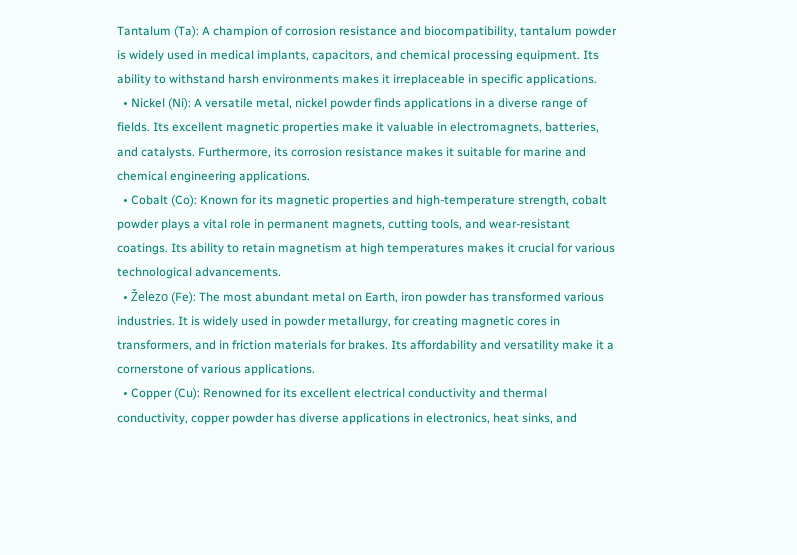Tantalum (Ta): A champion of corrosion resistance and biocompatibility, tantalum powder is widely used in medical implants, capacitors, and chemical processing equipment. Its ability to withstand harsh environments makes it irreplaceable in specific applications.
  • Nickel (Ni): A versatile metal, nickel powder finds applications in a diverse range of fields. Its excellent magnetic properties make it valuable in electromagnets, batteries, and catalysts. Furthermore, its corrosion resistance makes it suitable for marine and chemical engineering applications.
  • Cobalt (Co): Known for its magnetic properties and high-temperature strength, cobalt powder plays a vital role in permanent magnets, cutting tools, and wear-resistant coatings. Its ability to retain magnetism at high temperatures makes it crucial for various technological advancements.
  • Železo (Fe): The most abundant metal on Earth, iron powder has transformed various industries. It is widely used in powder metallurgy, for creating magnetic cores in transformers, and in friction materials for brakes. Its affordability and versatility make it a cornerstone of various applications.
  • Copper (Cu): Renowned for its excellent electrical conductivity and thermal conductivity, copper powder has diverse applications in electronics, heat sinks, and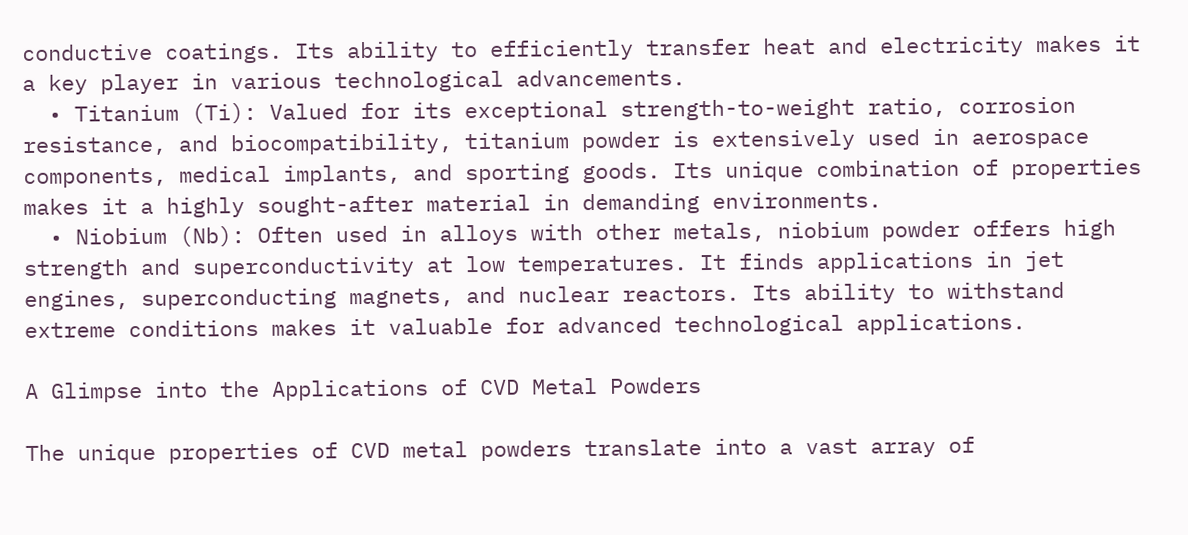conductive coatings. Its ability to efficiently transfer heat and electricity makes it a key player in various technological advancements.
  • Titanium (Ti): Valued for its exceptional strength-to-weight ratio, corrosion resistance, and biocompatibility, titanium powder is extensively used in aerospace components, medical implants, and sporting goods. Its unique combination of properties makes it a highly sought-after material in demanding environments.
  • Niobium (Nb): Often used in alloys with other metals, niobium powder offers high strength and superconductivity at low temperatures. It finds applications in jet engines, superconducting magnets, and nuclear reactors. Its ability to withstand extreme conditions makes it valuable for advanced technological applications.

A Glimpse into the Applications of CVD Metal Powders

The unique properties of CVD metal powders translate into a vast array of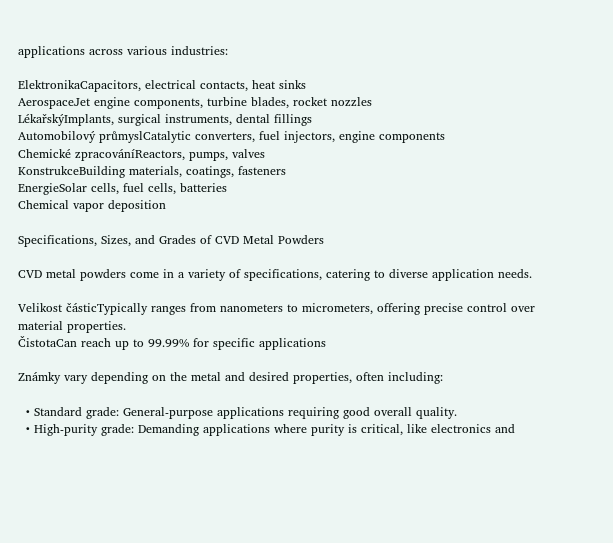applications across various industries:

ElektronikaCapacitors, electrical contacts, heat sinks
AerospaceJet engine components, turbine blades, rocket nozzles
LékařskýImplants, surgical instruments, dental fillings
Automobilový průmyslCatalytic converters, fuel injectors, engine components
Chemické zpracováníReactors, pumps, valves
KonstrukceBuilding materials, coatings, fasteners
EnergieSolar cells, fuel cells, batteries
Chemical vapor deposition

Specifications, Sizes, and Grades of CVD Metal Powders

CVD metal powders come in a variety of specifications, catering to diverse application needs.

Velikost částicTypically ranges from nanometers to micrometers, offering precise control over material properties.
ČistotaCan reach up to 99.99% for specific applications

Známky vary depending on the metal and desired properties, often including:

  • Standard grade: General-purpose applications requiring good overall quality.
  • High-purity grade: Demanding applications where purity is critical, like electronics and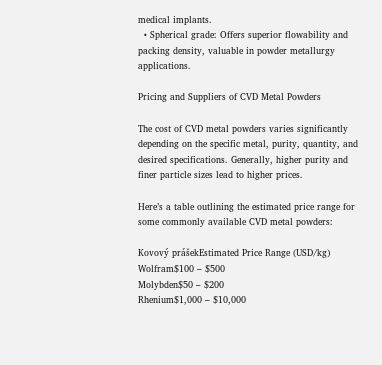medical implants.
  • Spherical grade: Offers superior flowability and packing density, valuable in powder metallurgy applications.

Pricing and Suppliers of CVD Metal Powders

The cost of CVD metal powders varies significantly depending on the specific metal, purity, quantity, and desired specifications. Generally, higher purity and finer particle sizes lead to higher prices.

Here’s a table outlining the estimated price range for some commonly available CVD metal powders:

Kovový prášekEstimated Price Range (USD/kg)
Wolfram$100 – $500
Molybden$50 – $200
Rhenium$1,000 – $10,000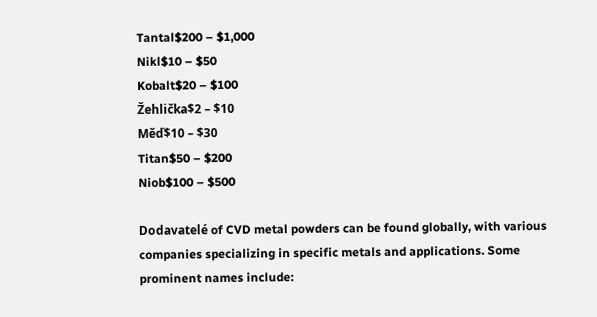Tantal$200 – $1,000
Nikl$10 – $50
Kobalt$20 – $100
Žehlička$2 – $10
Měď$10 – $30
Titan$50 – $200
Niob$100 – $500

Dodavatelé of CVD metal powders can be found globally, with various companies specializing in specific metals and applications. Some prominent names include: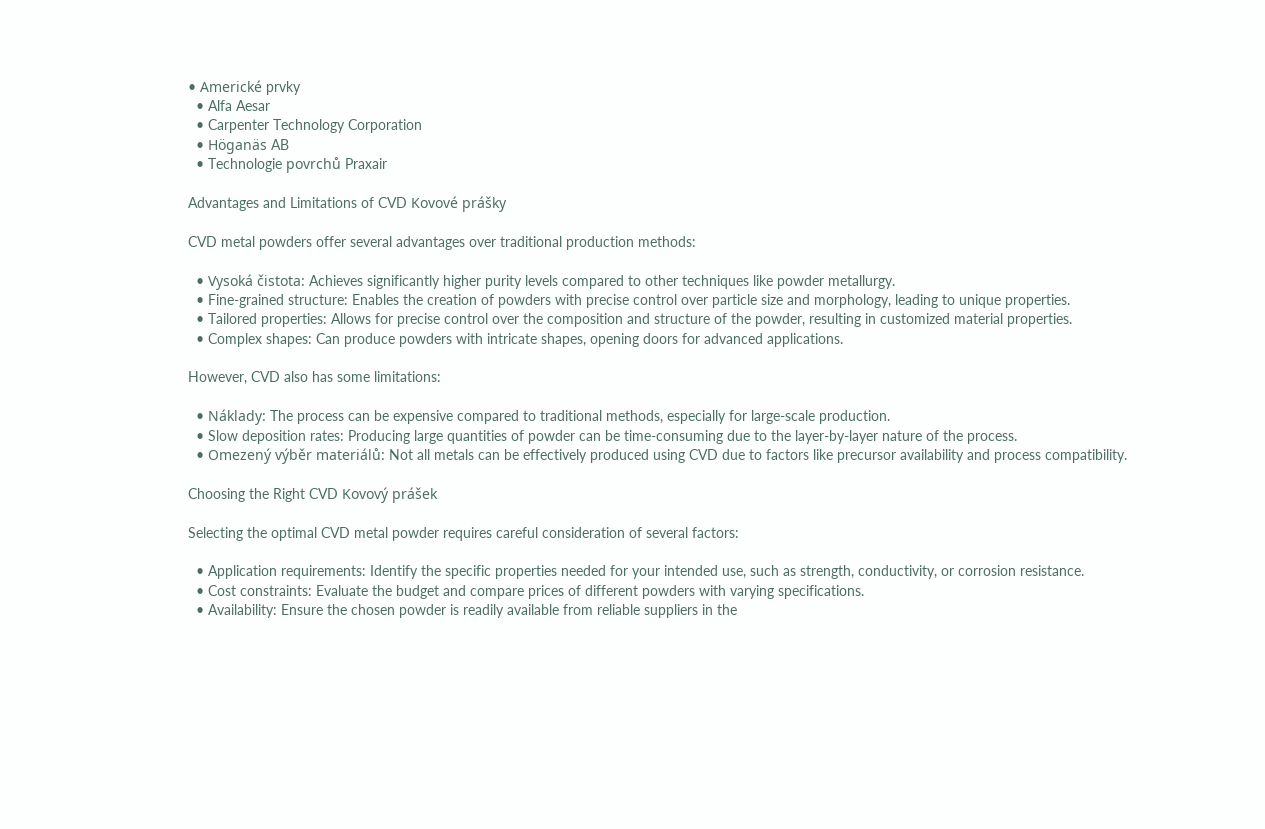• Americké prvky
  • Alfa Aesar
  • Carpenter Technology Corporation
  • Höganäs AB
  • Technologie povrchů Praxair

Advantages and Limitations of CVD Kovové prášky

CVD metal powders offer several advantages over traditional production methods:

  • Vysoká čistota: Achieves significantly higher purity levels compared to other techniques like powder metallurgy.
  • Fine-grained structure: Enables the creation of powders with precise control over particle size and morphology, leading to unique properties.
  • Tailored properties: Allows for precise control over the composition and structure of the powder, resulting in customized material properties.
  • Complex shapes: Can produce powders with intricate shapes, opening doors for advanced applications.

However, CVD also has some limitations:

  • Náklady: The process can be expensive compared to traditional methods, especially for large-scale production.
  • Slow deposition rates: Producing large quantities of powder can be time-consuming due to the layer-by-layer nature of the process.
  • Omezený výběr materiálů: Not all metals can be effectively produced using CVD due to factors like precursor availability and process compatibility.

Choosing the Right CVD Kovový prášek

Selecting the optimal CVD metal powder requires careful consideration of several factors:

  • Application requirements: Identify the specific properties needed for your intended use, such as strength, conductivity, or corrosion resistance.
  • Cost constraints: Evaluate the budget and compare prices of different powders with varying specifications.
  • Availability: Ensure the chosen powder is readily available from reliable suppliers in the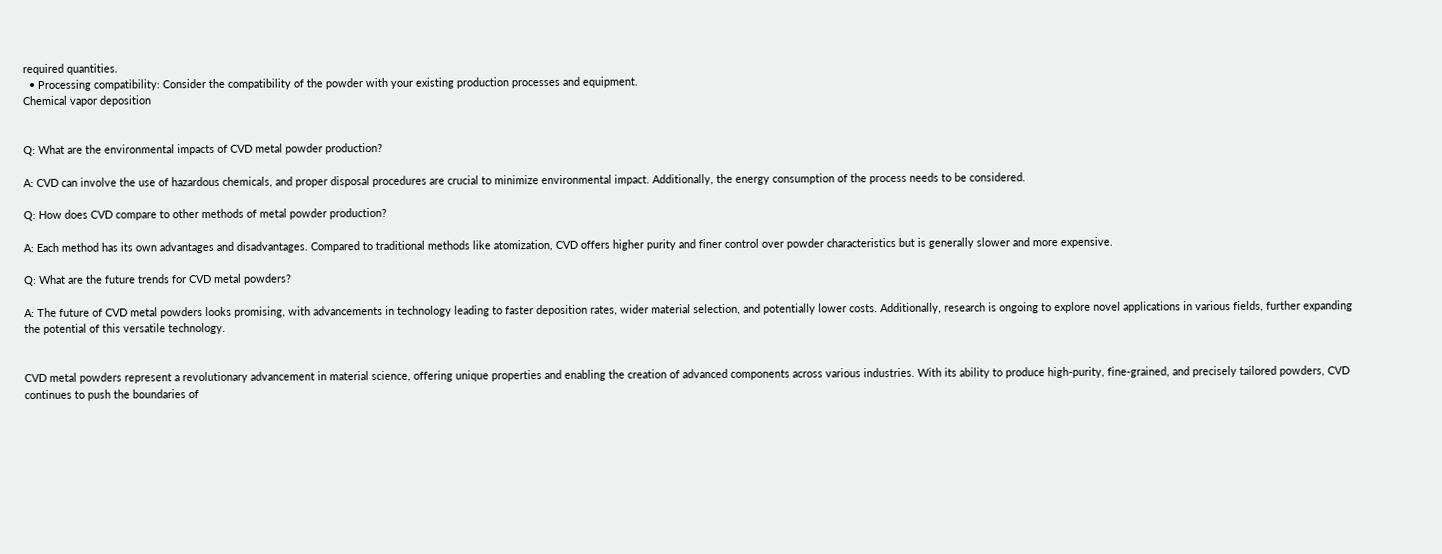required quantities.
  • Processing compatibility: Consider the compatibility of the powder with your existing production processes and equipment.
Chemical vapor deposition


Q: What are the environmental impacts of CVD metal powder production?

A: CVD can involve the use of hazardous chemicals, and proper disposal procedures are crucial to minimize environmental impact. Additionally, the energy consumption of the process needs to be considered.

Q: How does CVD compare to other methods of metal powder production?

A: Each method has its own advantages and disadvantages. Compared to traditional methods like atomization, CVD offers higher purity and finer control over powder characteristics but is generally slower and more expensive.

Q: What are the future trends for CVD metal powders?

A: The future of CVD metal powders looks promising, with advancements in technology leading to faster deposition rates, wider material selection, and potentially lower costs. Additionally, research is ongoing to explore novel applications in various fields, further expanding the potential of this versatile technology.


CVD metal powders represent a revolutionary advancement in material science, offering unique properties and enabling the creation of advanced components across various industries. With its ability to produce high-purity, fine-grained, and precisely tailored powders, CVD continues to push the boundaries of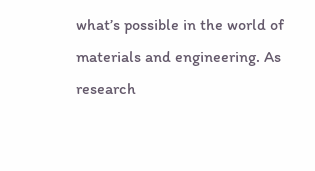what’s possible in the world of materials and engineering. As research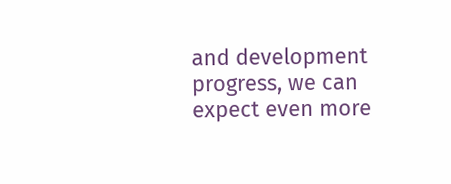and development progress, we can expect even more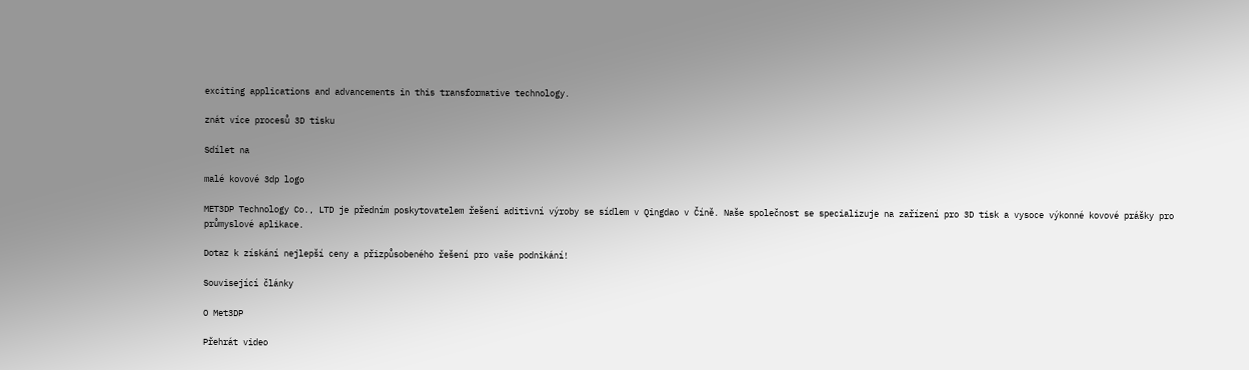exciting applications and advancements in this transformative technology.

znát více procesů 3D tisku

Sdílet na

malé kovové 3dp logo

MET3DP Technology Co., LTD je předním poskytovatelem řešení aditivní výroby se sídlem v Qingdao v Číně. Naše společnost se specializuje na zařízení pro 3D tisk a vysoce výkonné kovové prášky pro průmyslové aplikace.

Dotaz k získání nejlepší ceny a přizpůsobeného řešení pro vaše podnikání!

Související články

O Met3DP

Přehrát video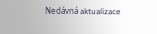Nedávná aktualizace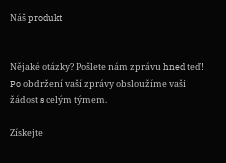Náš produkt


Nějaké otázky? Pošlete nám zprávu hned teď! Po obdržení vaší zprávy obsloužíme vaši žádost s celým týmem.

Získejte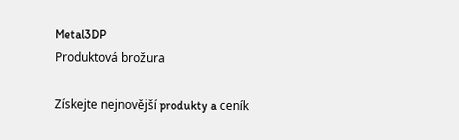Metal3DP
Produktová brožura

Získejte nejnovější produkty a ceník